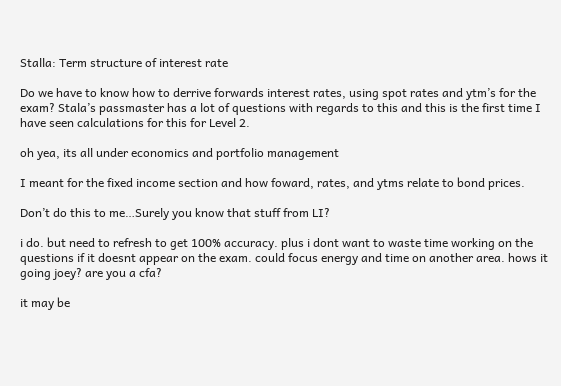Stalla: Term structure of interest rate

Do we have to know how to derrive forwards interest rates, using spot rates and ytm’s for the exam? Stala’s passmaster has a lot of questions with regards to this and this is the first time I have seen calculations for this for Level 2.

oh yea, its all under economics and portfolio management

I meant for the fixed income section and how foward, rates, and ytms relate to bond prices.

Don’t do this to me…Surely you know that stuff from LI?

i do. but need to refresh to get 100% accuracy. plus i dont want to waste time working on the questions if it doesnt appear on the exam. could focus energy and time on another area. hows it going joey? are you a cfa?

it may be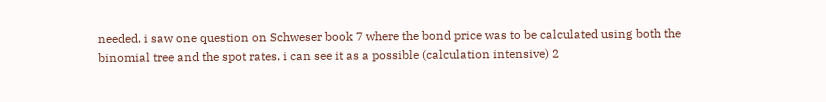needed. i saw one question on Schweser book 7 where the bond price was to be calculated using both the binomial tree and the spot rates. i can see it as a possible (calculation intensive) 2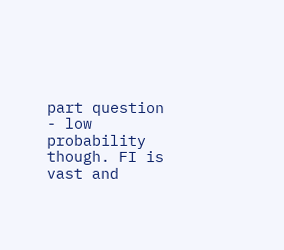part question - low probability though. FI is vast and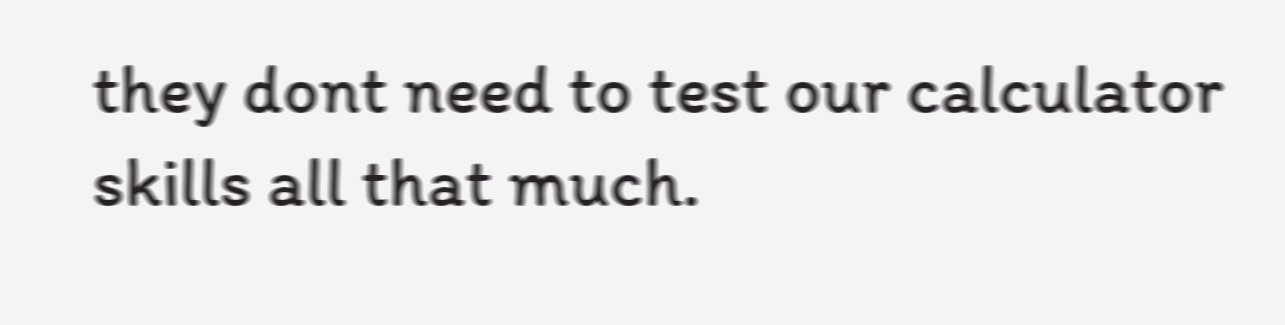they dont need to test our calculator skills all that much.